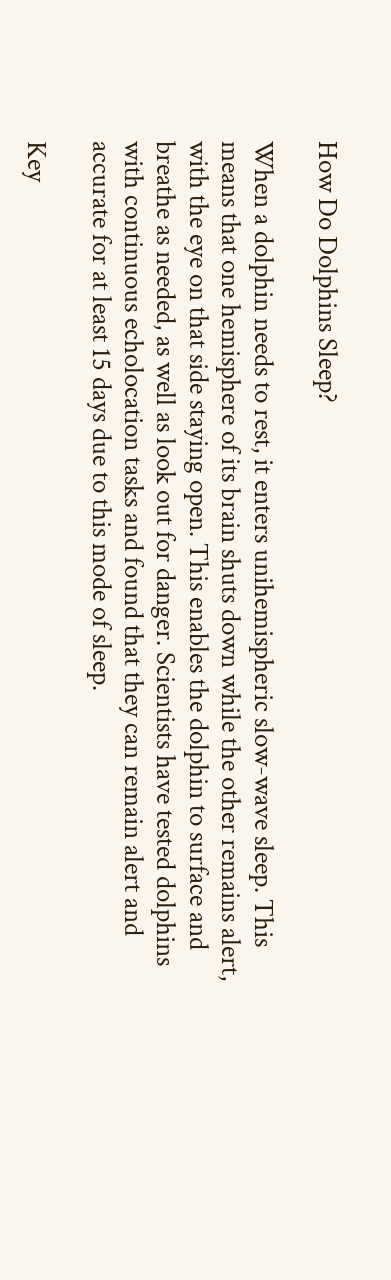How Do Dolphins Sleep?

When a dolphin needs to rest, it enters unihemispheric slow-wave sleep. This means that one hemisphere of its brain shuts down while the other remains alert, with the eye on that side staying open. This enables the dolphin to surface and breathe as needed, as well as look out for danger. Scientists have tested dolphins with continuous echolocation tasks and found that they can remain alert and accurate for at least 15 days due to this mode of sleep.

Key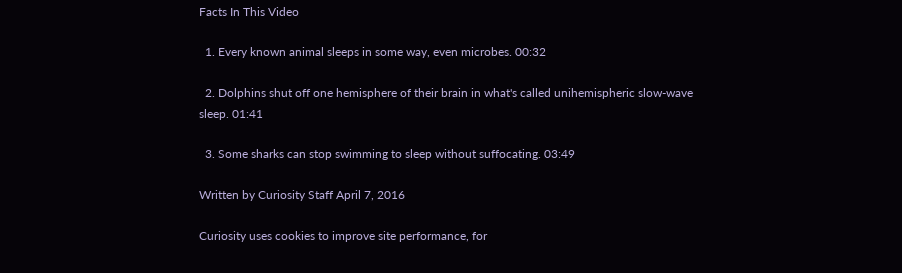Facts In This Video

  1. Every known animal sleeps in some way, even microbes. 00:32

  2. Dolphins shut off one hemisphere of their brain in what's called unihemispheric slow-wave sleep. 01:41

  3. Some sharks can stop swimming to sleep without suffocating. 03:49

Written by Curiosity Staff April 7, 2016

Curiosity uses cookies to improve site performance, for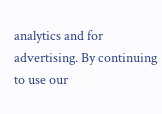analytics and for advertising. By continuing to use our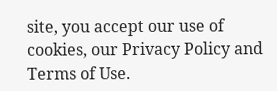site, you accept our use of cookies, our Privacy Policy and Terms of Use.